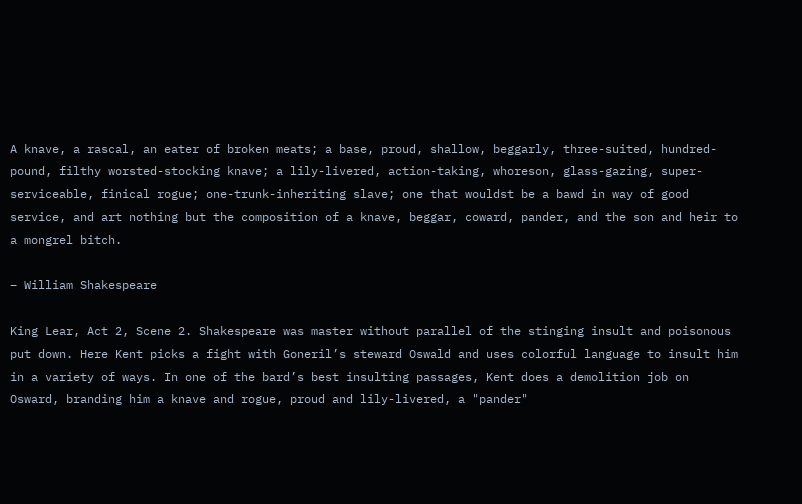A knave, a rascal, an eater of broken meats; a base, proud, shallow, beggarly, three-suited, hundred-pound, filthy worsted-stocking knave; a lily-livered, action-taking, whoreson, glass-gazing, super-serviceable, finical rogue; one-trunk-inheriting slave; one that wouldst be a bawd in way of good service, and art nothing but the composition of a knave, beggar, coward, pander, and the son and heir to a mongrel bitch.

– William Shakespeare

King Lear, Act 2, Scene 2. Shakespeare was master without parallel of the stinging insult and poisonous put down. Here Kent picks a fight with Goneril’s steward Oswald and uses colorful language to insult him in a variety of ways. In one of the bard’s best insulting passages, Kent does a demolition job on Osward, branding him a knave and rogue, proud and lily-livered, a "pander"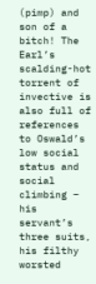(pimp) and son of a bitch! The Earl’s scalding-hot torrent of invective is also full of references to Oswald’s low social status and social climbing – his servant’s three suits, his filthy worsted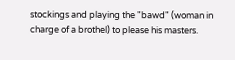stockings and playing the "bawd" (woman in charge of a brothel) to please his masters.